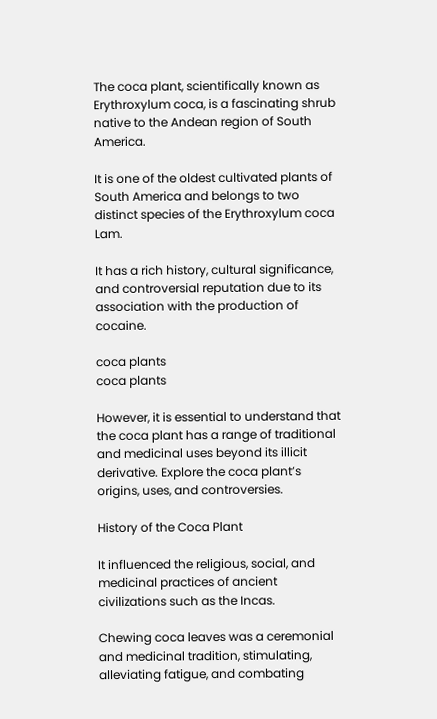The coca plant, scientifically known as Erythroxylum coca, is a fascinating shrub native to the Andean region of South America.

It is one of the oldest cultivated plants of South America and belongs to two distinct species of the Erythroxylum coca Lam.

It has a rich history, cultural significance, and controversial reputation due to its association with the production of cocaine.

coca plants
coca plants

However, it is essential to understand that the coca plant has a range of traditional and medicinal uses beyond its illicit derivative. Explore the coca plant’s origins, uses, and controversies.

History of the Coca Plant

It influenced the religious, social, and medicinal practices of ancient civilizations such as the Incas.

Chewing coca leaves was a ceremonial and medicinal tradition, stimulating, alleviating fatigue, and combating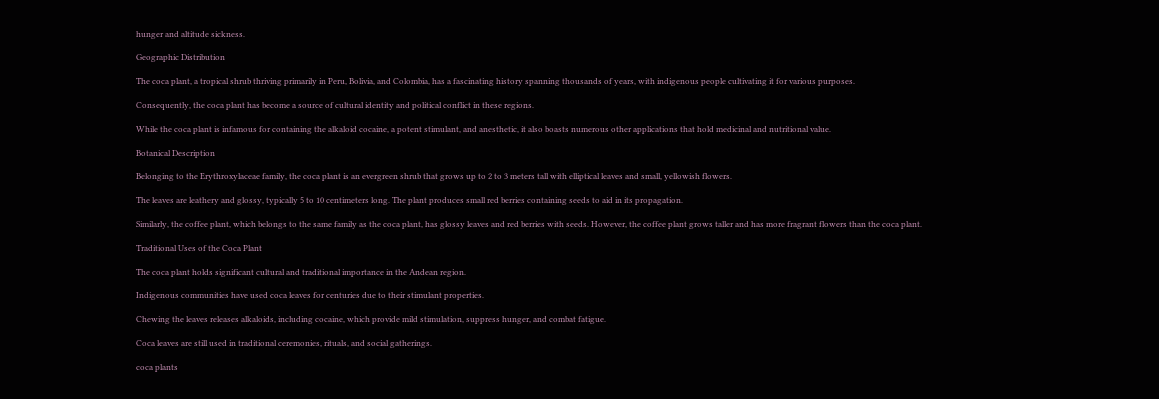hunger and altitude sickness.

Geographic Distribution

The coca plant, a tropical shrub thriving primarily in Peru, Bolivia, and Colombia, has a fascinating history spanning thousands of years, with indigenous people cultivating it for various purposes.

Consequently, the coca plant has become a source of cultural identity and political conflict in these regions.

While the coca plant is infamous for containing the alkaloid cocaine, a potent stimulant, and anesthetic, it also boasts numerous other applications that hold medicinal and nutritional value.

Botanical Description

Belonging to the Erythroxylaceae family, the coca plant is an evergreen shrub that grows up to 2 to 3 meters tall with elliptical leaves and small, yellowish flowers.

The leaves are leathery and glossy, typically 5 to 10 centimeters long. The plant produces small red berries containing seeds to aid in its propagation.

Similarly, the coffee plant, which belongs to the same family as the coca plant, has glossy leaves and red berries with seeds. However, the coffee plant grows taller and has more fragrant flowers than the coca plant.

Traditional Uses of the Coca Plant

The coca plant holds significant cultural and traditional importance in the Andean region.

Indigenous communities have used coca leaves for centuries due to their stimulant properties.

Chewing the leaves releases alkaloids, including cocaine, which provide mild stimulation, suppress hunger, and combat fatigue.

Coca leaves are still used in traditional ceremonies, rituals, and social gatherings.

coca plants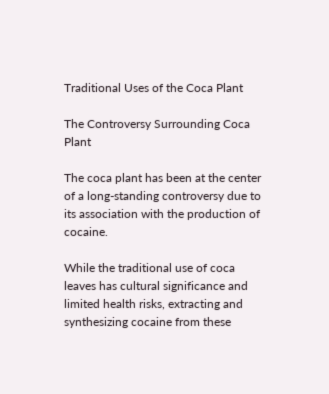Traditional Uses of the Coca Plant

The Controversy Surrounding Coca Plant

The coca plant has been at the center of a long-standing controversy due to its association with the production of cocaine.

While the traditional use of coca leaves has cultural significance and limited health risks, extracting and synthesizing cocaine from these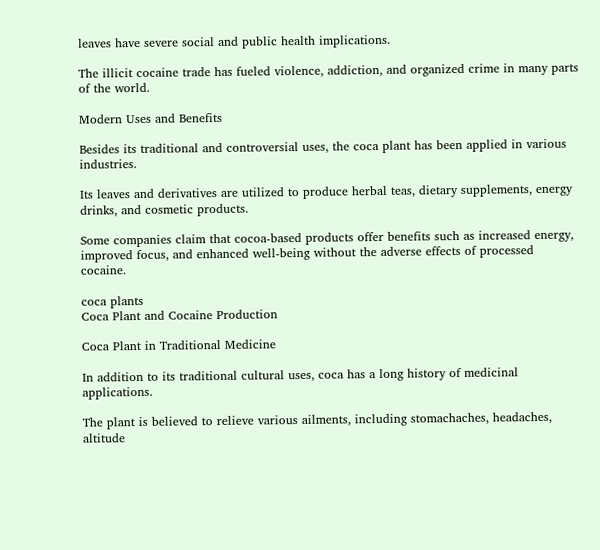leaves have severe social and public health implications.

The illicit cocaine trade has fueled violence, addiction, and organized crime in many parts of the world.

Modern Uses and Benefits

Besides its traditional and controversial uses, the coca plant has been applied in various industries.

Its leaves and derivatives are utilized to produce herbal teas, dietary supplements, energy drinks, and cosmetic products.

Some companies claim that cocoa-based products offer benefits such as increased energy, improved focus, and enhanced well-being without the adverse effects of processed cocaine.

coca plants
Coca Plant and Cocaine Production

Coca Plant in Traditional Medicine

In addition to its traditional cultural uses, coca has a long history of medicinal applications.

The plant is believed to relieve various ailments, including stomachaches, headaches, altitude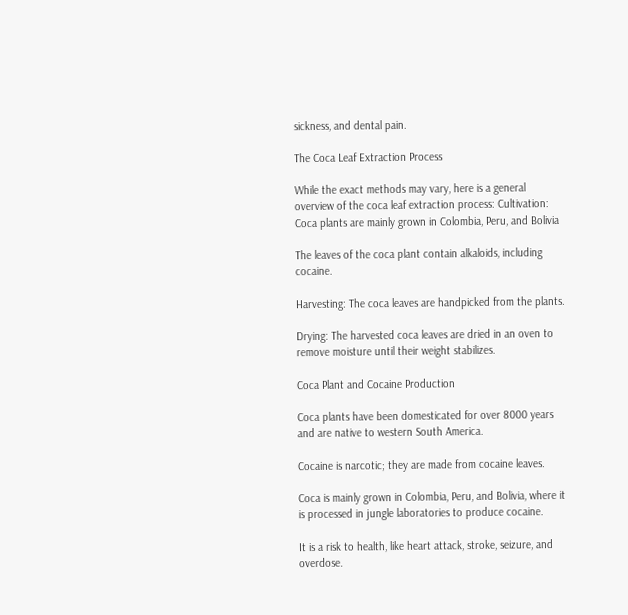sickness, and dental pain.

The Coca Leaf Extraction Process

While the exact methods may vary, here is a general overview of the coca leaf extraction process: Cultivation: Coca plants are mainly grown in Colombia, Peru, and Bolivia

The leaves of the coca plant contain alkaloids, including cocaine.

Harvesting: The coca leaves are handpicked from the plants.

Drying: The harvested coca leaves are dried in an oven to remove moisture until their weight stabilizes.

Coca Plant and Cocaine Production

Coca plants have been domesticated for over 8000 years and are native to western South America.

Cocaine is narcotic; they are made from cocaine leaves.

Coca is mainly grown in Colombia, Peru, and Bolivia, where it is processed in jungle laboratories to produce cocaine.

It is a risk to health, like heart attack, stroke, seizure, and overdose.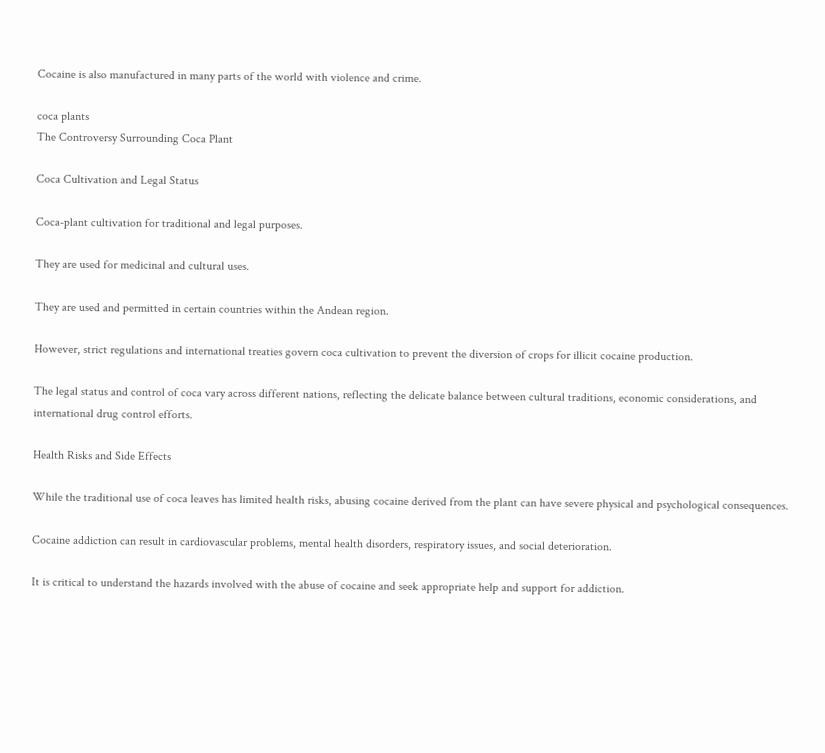Cocaine is also manufactured in many parts of the world with violence and crime.

coca plants
The Controversy Surrounding Coca Plant

Coca Cultivation and Legal Status

Coca-plant cultivation for traditional and legal purposes.

They are used for medicinal and cultural uses.

They are used and permitted in certain countries within the Andean region.

However, strict regulations and international treaties govern coca cultivation to prevent the diversion of crops for illicit cocaine production.

The legal status and control of coca vary across different nations, reflecting the delicate balance between cultural traditions, economic considerations, and international drug control efforts.

Health Risks and Side Effects

While the traditional use of coca leaves has limited health risks, abusing cocaine derived from the plant can have severe physical and psychological consequences.

Cocaine addiction can result in cardiovascular problems, mental health disorders, respiratory issues, and social deterioration.

It is critical to understand the hazards involved with the abuse of cocaine and seek appropriate help and support for addiction.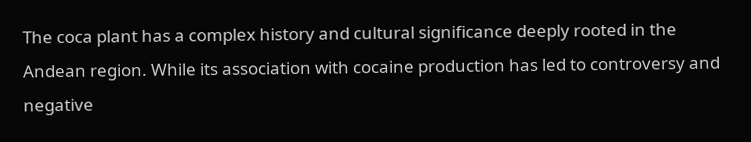The coca plant has a complex history and cultural significance deeply rooted in the Andean region. While its association with cocaine production has led to controversy and negative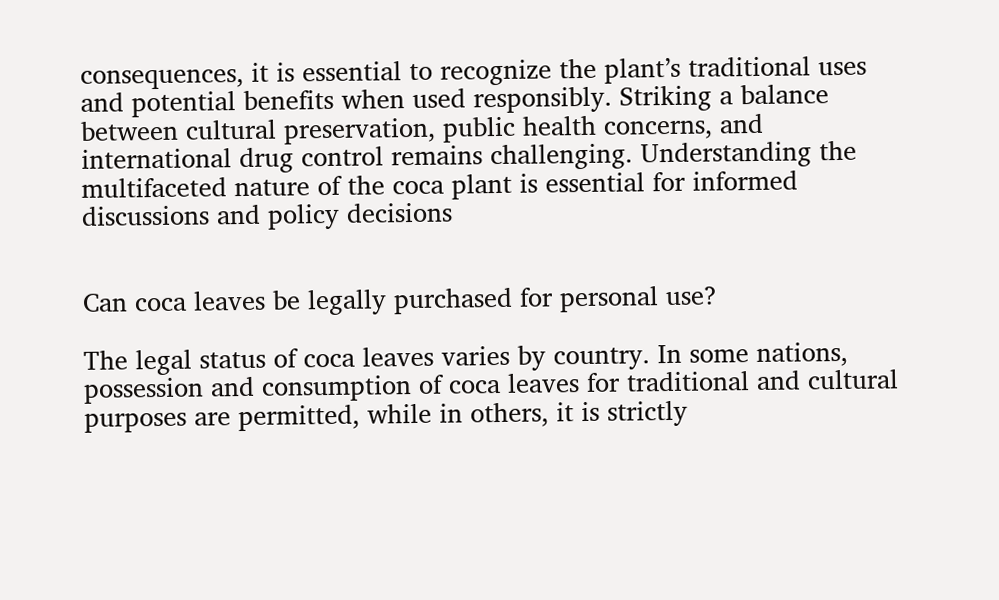consequences, it is essential to recognize the plant’s traditional uses and potential benefits when used responsibly. Striking a balance between cultural preservation, public health concerns, and international drug control remains challenging. Understanding the multifaceted nature of the coca plant is essential for informed discussions and policy decisions


Can coca leaves be legally purchased for personal use?

The legal status of coca leaves varies by country. In some nations, possession and consumption of coca leaves for traditional and cultural purposes are permitted, while in others, it is strictly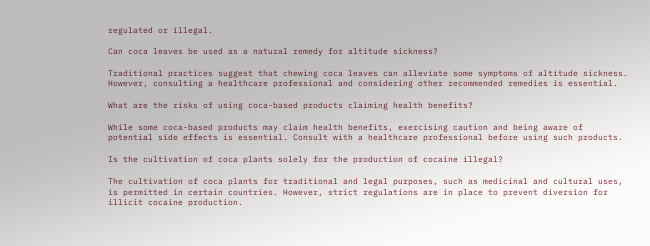regulated or illegal.

Can coca leaves be used as a natural remedy for altitude sickness?

Traditional practices suggest that chewing coca leaves can alleviate some symptoms of altitude sickness. However, consulting a healthcare professional and considering other recommended remedies is essential.

What are the risks of using coca-based products claiming health benefits?

While some coca-based products may claim health benefits, exercising caution and being aware of potential side effects is essential. Consult with a healthcare professional before using such products.

Is the cultivation of coca plants solely for the production of cocaine illegal?

The cultivation of coca plants for traditional and legal purposes, such as medicinal and cultural uses, is permitted in certain countries. However, strict regulations are in place to prevent diversion for illicit cocaine production.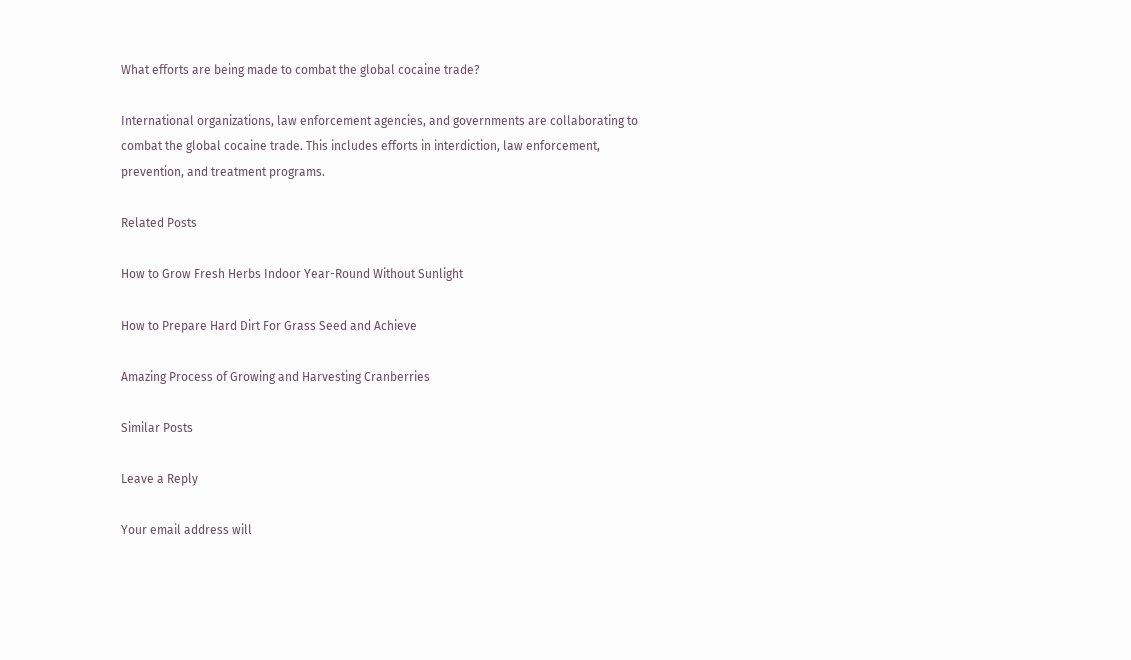What efforts are being made to combat the global cocaine trade?

International organizations, law enforcement agencies, and governments are collaborating to combat the global cocaine trade. This includes efforts in interdiction, law enforcement, prevention, and treatment programs.

Related Posts

How to Grow Fresh Herbs Indoor Year-Round Without Sunlight

How to Prepare Hard Dirt For Grass Seed and Achieve

Amazing Process of Growing and Harvesting Cranberries

Similar Posts

Leave a Reply

Your email address will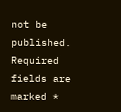not be published. Required fields are marked *